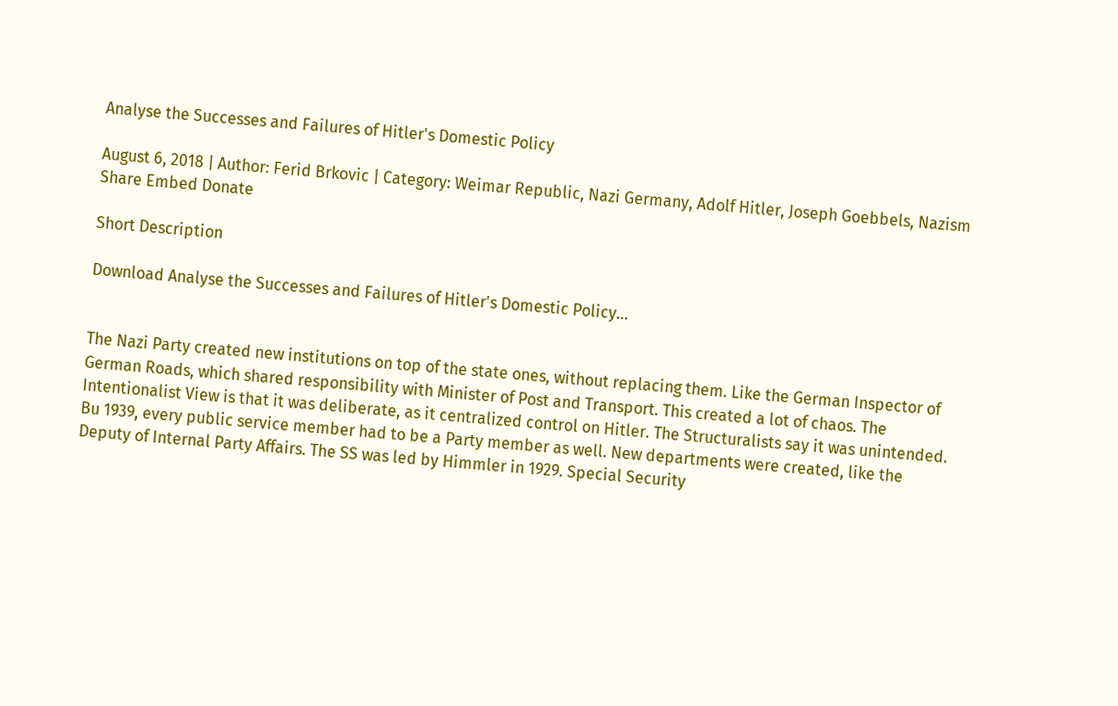Analyse the Successes and Failures of Hitler's Domestic Policy

August 6, 2018 | Author: Ferid Brkovic | Category: Weimar Republic, Nazi Germany, Adolf Hitler, Joseph Goebbels, Nazism
Share Embed Donate

Short Description

Download Analyse the Successes and Failures of Hitler's Domestic Policy...


The Nazi Party created new institutions on top of the state ones, without replacing them. Like the German Inspector of German Roads, which shared responsibility with Minister of Post and Transport. This created a lot of chaos. The Intentionalist View is that it was deliberate, as it centralized control on Hitler. The Structuralists say it was unintended. Bu 1939, every public service member had to be a Party member as well. New departments were created, like the Deputy of Internal Party Affairs. The SS was led by Himmler in 1929. Special Security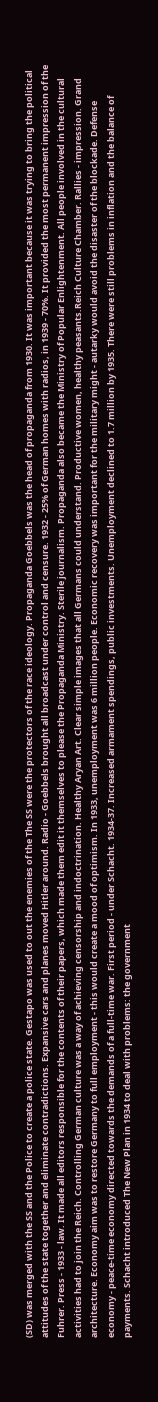(SD) was merged with the SS and the Police to create a police state. Gestapo was used to out the enemies of the The SS were the protectors of the race ideology. Propaganda Goebbels was the head of propaganda from 1930. It was important because it was trying to bring the political attitudes of the state together and eliminate contradictions. Expansive cars and planes moved Hitler around. Radio - Goebbels brought all broadcast under control and censure. 1932 - 25% of German homes with radios, in 1939 - 70%. It provided the most permanent impression of the Fuhrer. Press - 1933 - law. It made all editors responsible for the contents of their papers, which made them edit it themselves to please the Propaganda Ministry. Sterile journalism. Propaganda also became the Ministry of Popular Enlightenment. All people involved in the cultural activities had to join the Reich. Controlling German culture was a way of achieving censorship and indoctrination. Healthy Aryan Art. Clear simple images that all Germans could understand. Productive women, healthy peasants.Reich Culture Chamber. Rallies - impression. Grand architecture. Economy aim was to restore Germany to full employment - this would create a mood of optimism. In 1933, unemployment was 6 million people. Economic recovery was important for the military might - autarky would avoid the disaster of the blockade. Defense economy - peace-time economy directed towards the demands of a full-time war. First period - under Schacht. 1934-37. Increased armament spendings, public investments. Unemployment declined to 1.7 million by 1935. There were still problems in inflation and the balance of payments. Schacht introduced The New Plan in 1934 to deal with problems: the government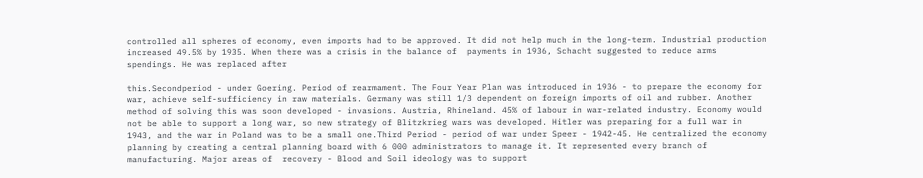controlled all spheres of economy, even imports had to be approved. It did not help much in the long-term. Industrial production increased 49.5% by 1935. When there was a crisis in the balance of  payments in 1936, Schacht suggested to reduce arms spendings. He was replaced after

this.Secondperiod - under Goering. Period of rearmament. The Four Year Plan was introduced in 1936 - to prepare the economy for war, achieve self-sufficiency in raw materials. Germany was still 1/3 dependent on foreign imports of oil and rubber. Another method of solving this was soon developed - invasions. Austria, Rhineland. 45% of labour in war-related industry. Economy would not be able to support a long war, so new strategy of Blitzkrieg wars was developed. Hitler was preparing for a full war in 1943, and the war in Poland was to be a small one.Third Period - period of war under Speer - 1942-45. He centralized the economy planning by creating a central planning board with 6 000 administrators to manage it. It represented every branch of manufacturing. Major areas of  recovery - Blood and Soil ideology was to support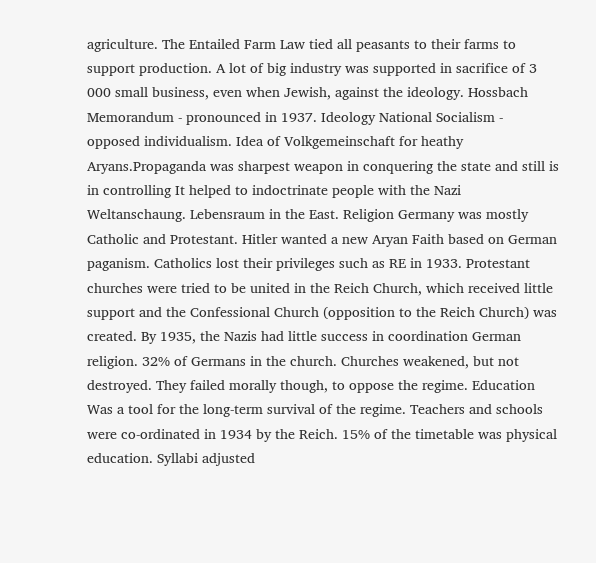agriculture. The Entailed Farm Law tied all peasants to their farms to support production. A lot of big industry was supported in sacrifice of 3 000 small business, even when Jewish, against the ideology. Hossbach Memorandum - pronounced in 1937. Ideology National Socialism - opposed individualism. Idea of Volkgemeinschaft for heathy Aryans.Propaganda was sharpest weapon in conquering the state and still is in controlling It helped to indoctrinate people with the Nazi Weltanschaung. Lebensraum in the East. Religion Germany was mostly Catholic and Protestant. Hitler wanted a new Aryan Faith based on German paganism. Catholics lost their privileges such as RE in 1933. Protestant churches were tried to be united in the Reich Church, which received little support and the Confessional Church (opposition to the Reich Church) was created. By 1935, the Nazis had little success in coordination German religion. 32% of Germans in the church. Churches weakened, but not destroyed. They failed morally though, to oppose the regime. Education Was a tool for the long-term survival of the regime. Teachers and schools were co-ordinated in 1934 by the Reich. 15% of the timetable was physical education. Syllabi adjusted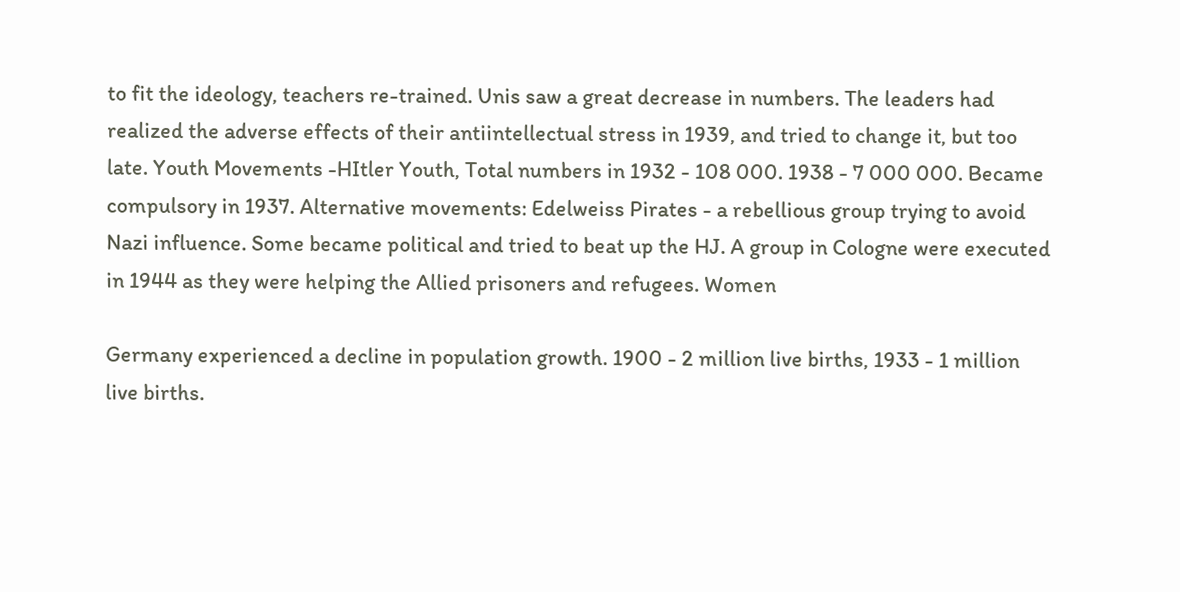to fit the ideology, teachers re-trained. Unis saw a great decrease in numbers. The leaders had realized the adverse effects of their antiintellectual stress in 1939, and tried to change it, but too late. Youth Movements -HItler Youth, Total numbers in 1932 - 108 000. 1938 - 7 000 000. Became compulsory in 1937. Alternative movements: Edelweiss Pirates - a rebellious group trying to avoid Nazi influence. Some became political and tried to beat up the HJ. A group in Cologne were executed in 1944 as they were helping the Allied prisoners and refugees. Women

Germany experienced a decline in population growth. 1900 - 2 million live births, 1933 - 1 million live births.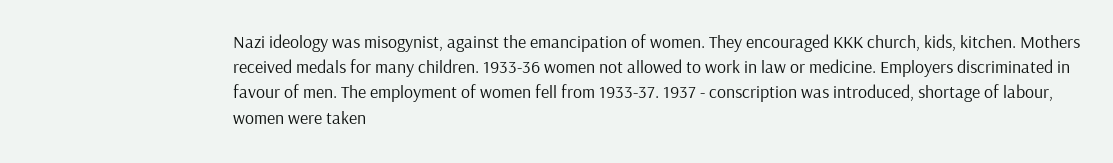Nazi ideology was misogynist, against the emancipation of women. They encouraged KKK church, kids, kitchen. Mothers received medals for many children. 1933-36 women not allowed to work in law or medicine. Employers discriminated in favour of men. The employment of women fell from 1933-37. 1937 - conscription was introduced, shortage of labour, women were taken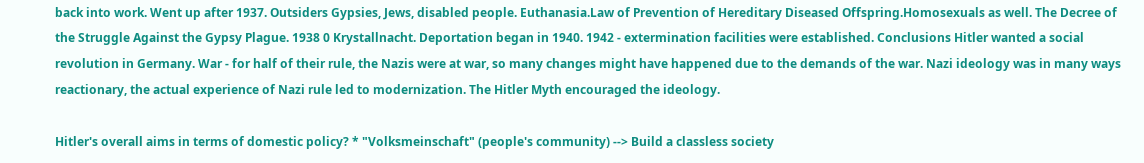back into work. Went up after 1937. Outsiders Gypsies, Jews, disabled people. Euthanasia.Law of Prevention of Hereditary Diseased Offspring.Homosexuals as well. The Decree of the Struggle Against the Gypsy Plague. 1938 0 Krystallnacht. Deportation began in 1940. 1942 - extermination facilities were established. Conclusions Hitler wanted a social revolution in Germany. War - for half of their rule, the Nazis were at war, so many changes might have happened due to the demands of the war. Nazi ideology was in many ways reactionary, the actual experience of Nazi rule led to modernization. The Hitler Myth encouraged the ideology.

Hitler's overall aims in terms of domestic policy? * "Volksmeinschaft" (people's community) --> Build a classless society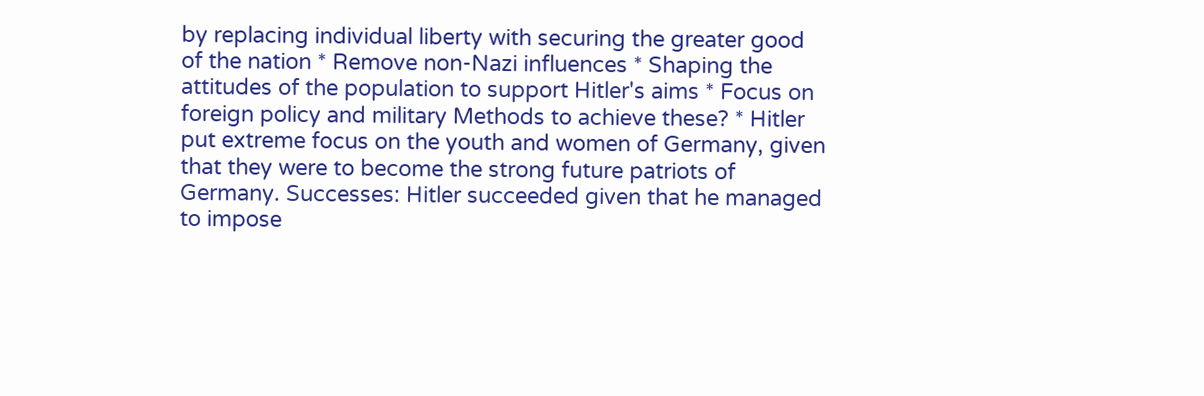by replacing individual liberty with securing the greater good of the nation * Remove non-Nazi influences * Shaping the attitudes of the population to support Hitler's aims * Focus on foreign policy and military Methods to achieve these? * Hitler put extreme focus on the youth and women of Germany, given that they were to become the strong future patriots of Germany. Successes: Hitler succeeded given that he managed to impose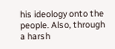his ideology onto the people. Also, through a harsh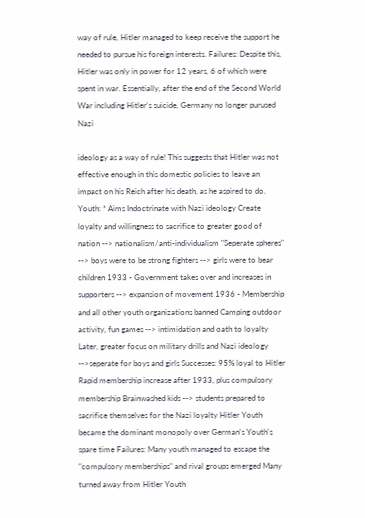way of rule, Hitler managed to keep receive the support he needed to pursue his foreign interests. Failures: Despite this, Hitler was only in power for 12 years, 6 of which were spent in war. Essentially, after the end of the Second World War including Hitler's suicide, Germany no longer purused Nazi

ideology as a way of rule! This suggests that Hitler was not effective enough in this domestic policies to leave an impact on his Reich after his death, as he aspired to do. Youth: * Aims Indoctrinate with Nazi ideology Create loyalty and willingness to sacrifice to greater good of nation --> nationalism/anti-individualism "Seperate spheres" --> boys were to be strong fighters --> girls were to bear children 1933 - Government takes over and increases in supporters --> expansion of movement 1936 - Membership and all other youth organizations banned Camping outdoor activity, fun games --> intimidation and oath to loyalty Later, greater focus on military drills and Nazi ideology -->seperate for boys and girls Successes: 95% loyal to Hitler Rapid membership increase after 1933, plus compulsory membership Brainwashed kids --> students prepared to sacrifice themselves for the Nazi loyalty Hitler Youth became the dominant monopoly over German's Youth's spare time Failures: Many youth managed to escape the "compulsory memberships" and rival groups emerged Many turned away from Hitler Youth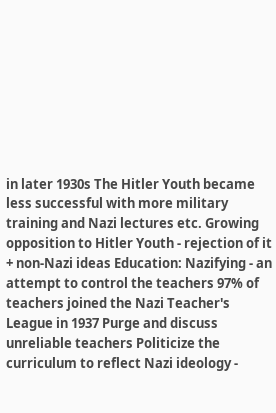in later 1930s The Hitler Youth became less successful with more military training and Nazi lectures etc. Growing opposition to Hitler Youth - rejection of it + non-Nazi ideas Education: Nazifying - an attempt to control the teachers 97% of teachers joined the Nazi Teacher's League in 1937 Purge and discuss unreliable teachers Politicize the curriculum to reflect Nazi ideology -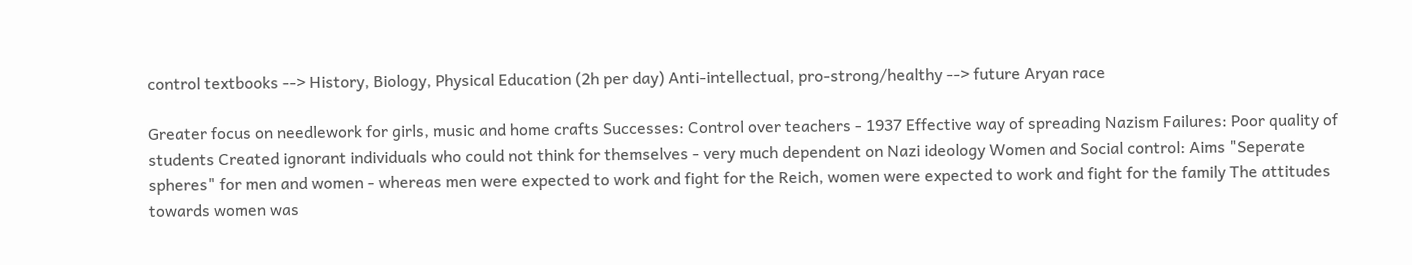control textbooks --> History, Biology, Physical Education (2h per day) Anti-intellectual, pro-strong/healthy --> future Aryan race

Greater focus on needlework for girls, music and home crafts Successes: Control over teachers - 1937 Effective way of spreading Nazism Failures: Poor quality of students Created ignorant individuals who could not think for themselves - very much dependent on Nazi ideology Women and Social control: Aims "Seperate spheres" for men and women - whereas men were expected to work and fight for the Reich, women were expected to work and fight for the family The attitudes towards women was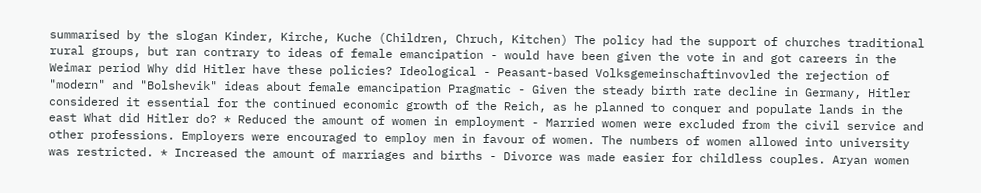summarised by the slogan Kinder, Kirche, Kuche (Children, Chruch, Kitchen) The policy had the support of churches traditional rural groups, but ran contrary to ideas of female emancipation - would have been given the vote in and got careers in the Weimar period Why did Hitler have these policies? Ideological - Peasant-based Volksgemeinschaftinvovled the rejection of "modern" and "Bolshevik" ideas about female emancipation Pragmatic - Given the steady birth rate decline in Germany, Hitler considered it essential for the continued economic growth of the Reich, as he planned to conquer and populate lands in the east What did Hitler do? * Reduced the amount of women in employment - Married women were excluded from the civil service and other professions. Employers were encouraged to employ men in favour of women. The numbers of women allowed into university was restricted. * Increased the amount of marriages and births - Divorce was made easier for childless couples. Aryan women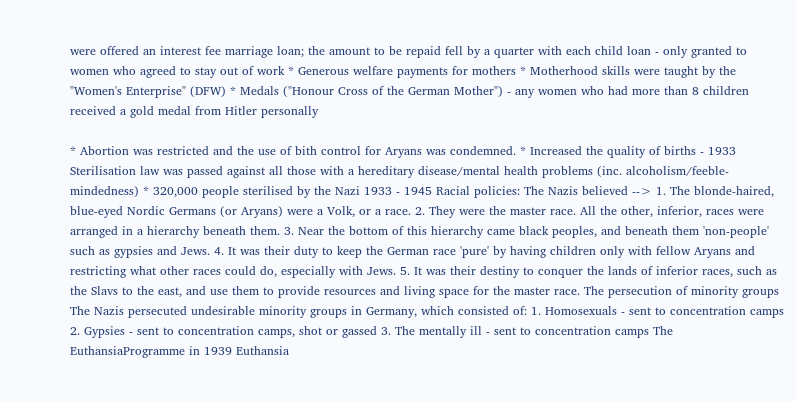were offered an interest fee marriage loan; the amount to be repaid fell by a quarter with each child loan - only granted to women who agreed to stay out of work * Generous welfare payments for mothers * Motherhood skills were taught by the "Women's Enterprise" (DFW) * Medals ("Honour Cross of the German Mother") - any women who had more than 8 children received a gold medal from Hitler personally

* Abortion was restricted and the use of bith control for Aryans was condemned. * Increased the quality of births - 1933 Sterilisation law was passed against all those with a hereditary disease/mental health problems (inc. alcoholism/feeble-mindedness) * 320,000 people sterilised by the Nazi 1933 - 1945 Racial policies: The Nazis believed --> 1. The blonde-haired, blue-eyed Nordic Germans (or Aryans) were a Volk, or a race. 2. They were the master race. All the other, inferior, races were arranged in a hierarchy beneath them. 3. Near the bottom of this hierarchy came black peoples, and beneath them 'non-people' such as gypsies and Jews. 4. It was their duty to keep the German race 'pure' by having children only with fellow Aryans and restricting what other races could do, especially with Jews. 5. It was their destiny to conquer the lands of inferior races, such as the Slavs to the east, and use them to provide resources and living space for the master race. The persecution of minority groups The Nazis persecuted undesirable minority groups in Germany, which consisted of: 1. Homosexuals - sent to concentration camps 2. Gypsies - sent to concentration camps, shot or gassed 3. The mentally ill - sent to concentration camps The EuthansiaProgramme in 1939 Euthansia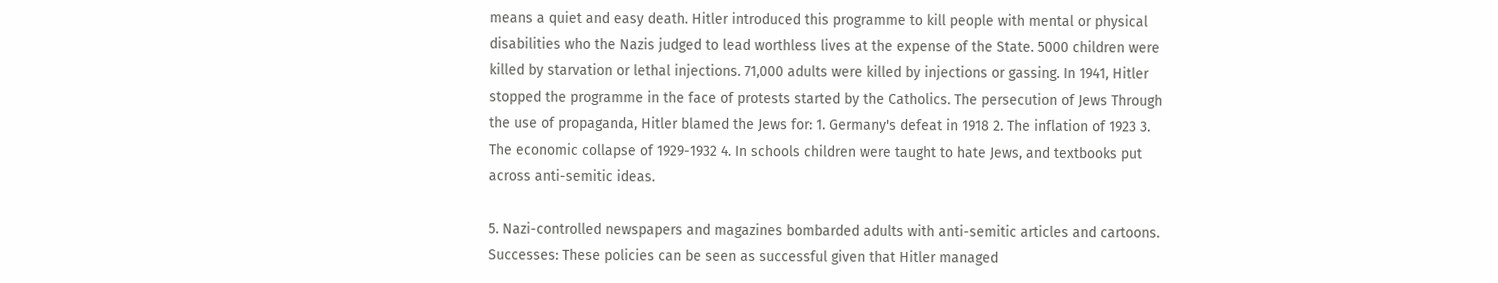means a quiet and easy death. Hitler introduced this programme to kill people with mental or physical disabilities who the Nazis judged to lead worthless lives at the expense of the State. 5000 children were killed by starvation or lethal injections. 71,000 adults were killed by injections or gassing. In 1941, Hitler stopped the programme in the face of protests started by the Catholics. The persecution of Jews Through the use of propaganda, Hitler blamed the Jews for: 1. Germany's defeat in 1918 2. The inflation of 1923 3. The economic collapse of 1929-1932 4. In schools children were taught to hate Jews, and textbooks put across anti-semitic ideas.

5. Nazi-controlled newspapers and magazines bombarded adults with anti-semitic articles and cartoons. Successes: These policies can be seen as successful given that Hitler managed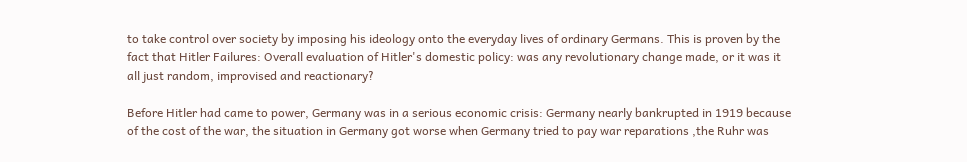to take control over society by imposing his ideology onto the everyday lives of ordinary Germans. This is proven by the fact that Hitler Failures: Overall evaluation of Hitler's domestic policy: was any revolutionary change made, or it was it all just random, improvised and reactionary?

Before Hitler had came to power, Germany was in a serious economic crisis: Germany nearly bankrupted in 1919 because of the cost of the war, the situation in Germany got worse when Germany tried to pay war reparations ,the Ruhr was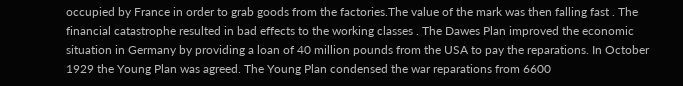occupied by France in order to grab goods from the factories.The value of the mark was then falling fast . The financial catastrophe resulted in bad effects to the working classes . The Dawes Plan improved the economic situation in Germany by providing a loan of 40 million pounds from the USA to pay the reparations. In October 1929 the Young Plan was agreed. The Young Plan condensed the war reparations from 6600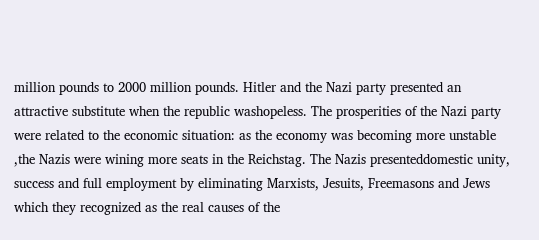million pounds to 2000 million pounds. Hitler and the Nazi party presented an attractive substitute when the republic washopeless. The prosperities of the Nazi party were related to the economic situation: as the economy was becoming more unstable ,the Nazis were wining more seats in the Reichstag. The Nazis presenteddomestic unity, success and full employment by eliminating Marxists, Jesuits, Freemasons and Jews which they recognized as the real causes of the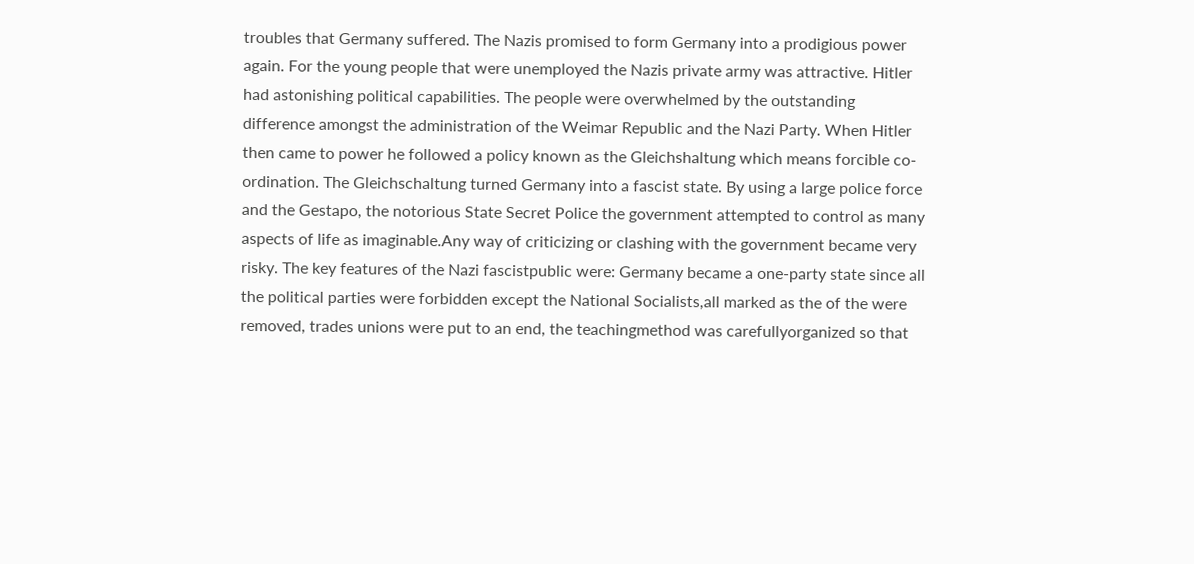troubles that Germany suffered. The Nazis promised to form Germany into a prodigious power again. For the young people that were unemployed the Nazis private army was attractive. Hitler had astonishing political capabilities. The people were overwhelmed by the outstanding difference amongst the administration of the Weimar Republic and the Nazi Party. When Hitler then came to power he followed a policy known as the Gleichshaltung which means forcible co-ordination. The Gleichschaltung turned Germany into a fascist state. By using a large police force and the Gestapo, the notorious State Secret Police the government attempted to control as many aspects of life as imaginable.Any way of criticizing or clashing with the government became very risky. The key features of the Nazi fascistpublic were: Germany became a one-party state since all the political parties were forbidden except the National Socialists,all marked as the of the were removed, trades unions were put to an end, the teachingmethod was carefullyorganized so that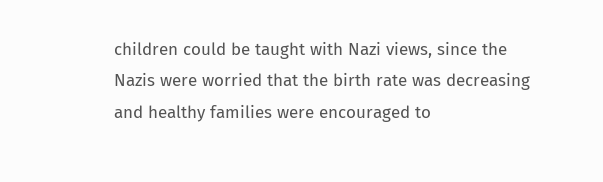children could be taught with Nazi views, since the Nazis were worried that the birth rate was decreasing and healthy families were encouraged to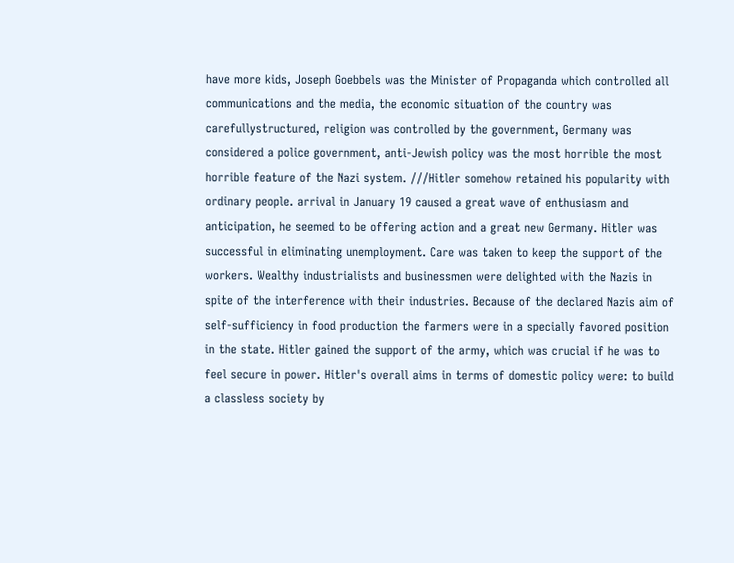have more kids, Joseph Goebbels was the Minister of Propaganda which controlled all communications and the media, the economic situation of the country was carefullystructured, religion was controlled by the government, Germany was considered a police government, anti-Jewish policy was the most horrible the most horrible feature of the Nazi system. ///Hitler somehow retained his popularity with ordinary people. arrival in January 19 caused a great wave of enthusiasm and anticipation, he seemed to be offering action and a great new Germany. Hitler was successful in eliminating unemployment. Care was taken to keep the support of the workers. Wealthy industrialists and businessmen were delighted with the Nazis in spite of the interference with their industries. Because of the declared Nazis aim of self-sufficiency in food production the farmers were in a specially favored position in the state. Hitler gained the support of the army, which was crucial if he was to feel secure in power. Hitler's overall aims in terms of domestic policy were: to build a classless society by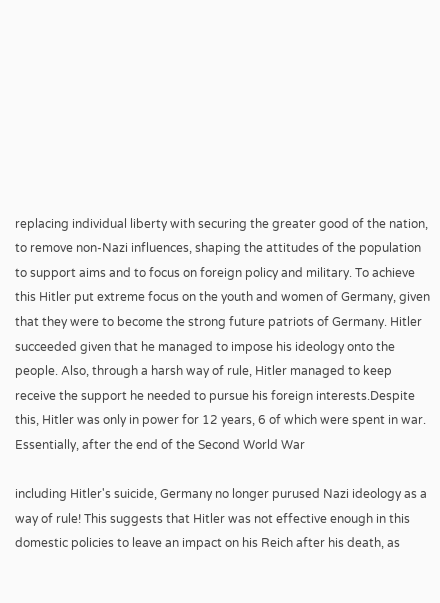replacing individual liberty with securing the greater good of the nation, to remove non-Nazi influences, shaping the attitudes of the population to support aims and to focus on foreign policy and military. To achieve this Hitler put extreme focus on the youth and women of Germany, given that they were to become the strong future patriots of Germany. Hitler succeeded given that he managed to impose his ideology onto the people. Also, through a harsh way of rule, Hitler managed to keep receive the support he needed to pursue his foreign interests.Despite this, Hitler was only in power for 12 years, 6 of which were spent in war. Essentially, after the end of the Second World War

including Hitler's suicide, Germany no longer purused Nazi ideology as a way of rule! This suggests that Hitler was not effective enough in this domestic policies to leave an impact on his Reich after his death, as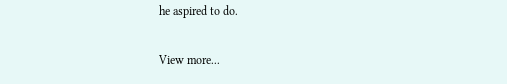he aspired to do.

View more...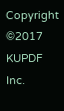Copyright ©2017 KUPDF Inc.